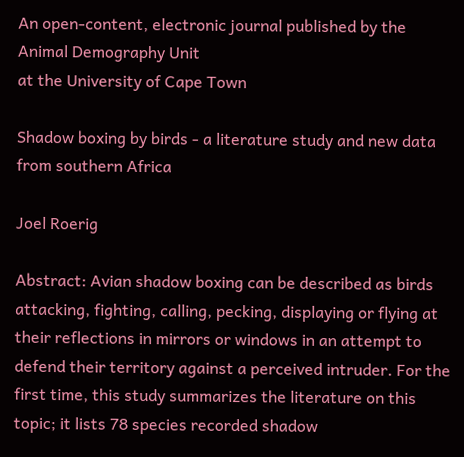An open-content, electronic journal published by the Animal Demography Unit
at the University of Cape Town

Shadow boxing by birds - a literature study and new data from southern Africa

Joel Roerig

Abstract: Avian shadow boxing can be described as birds attacking, fighting, calling, pecking, displaying or flying at their reflections in mirrors or windows in an attempt to defend their territory against a perceived intruder. For the first time, this study summarizes the literature on this topic; it lists 78 species recorded shadow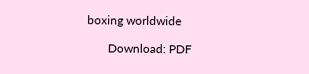boxing worldwide

       Download: PDF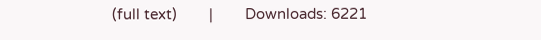(full text)        |        Downloads: 6221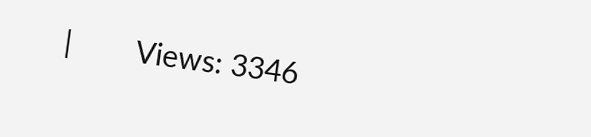|        Views: 3346